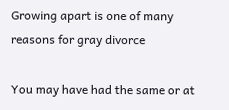Growing apart is one of many reasons for gray divorce

You may have had the same or at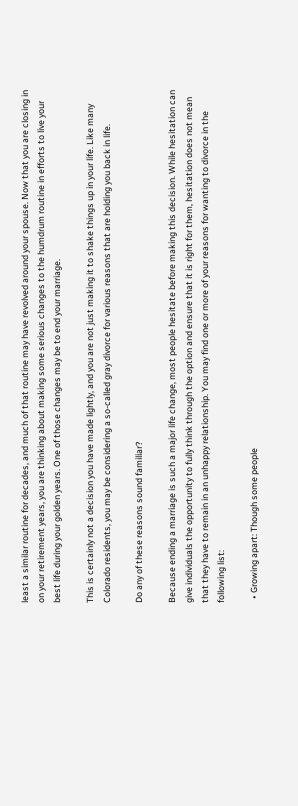least a similar routine for decades, and much of that routine may have revolved around your spouse. Now that you are closing in on your retirement years, you are thinking about making some serious changes to the humdrum routine in efforts to live your best life during your golden years. One of those changes may be to end your marriage.

This is certainly not a decision you have made lightly, and you are not just making it to shake things up in your life. Like many Colorado residents, you may be considering a so-called gray divorce for various reasons that are holding you back in life.

Do any of these reasons sound familiar?

Because ending a marriage is such a major life change, most people hesitate before making this decision. While hesitation can give individuals the opportunity to fully think through the option and ensure that it is right for them, hesitation does not mean that they have to remain in an unhappy relationship. You may find one or more of your reasons for wanting to divorce in the following list:

  • Growing apart: Though some people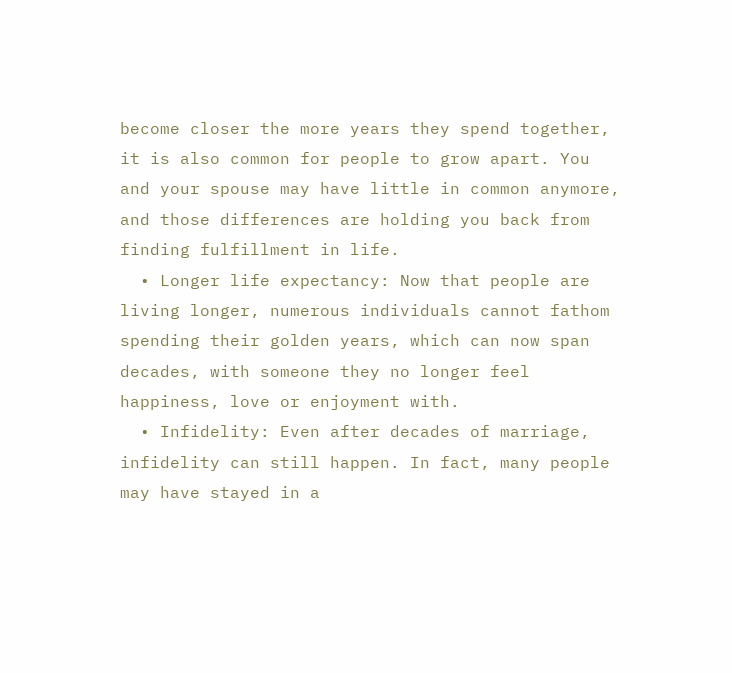become closer the more years they spend together, it is also common for people to grow apart. You and your spouse may have little in common anymore, and those differences are holding you back from finding fulfillment in life.
  • Longer life expectancy: Now that people are living longer, numerous individuals cannot fathom spending their golden years, which can now span decades, with someone they no longer feel happiness, love or enjoyment with.
  • Infidelity: Even after decades of marriage, infidelity can still happen. In fact, many people may have stayed in a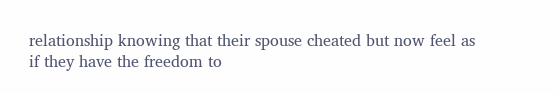relationship knowing that their spouse cheated but now feel as if they have the freedom to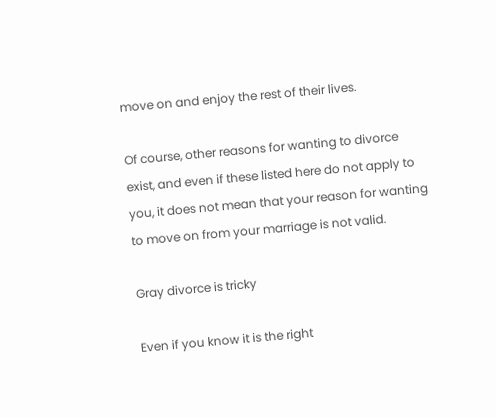move on and enjoy the rest of their lives.

Of course, other reasons for wanting to divorce exist, and even if these listed here do not apply to you, it does not mean that your reason for wanting to move on from your marriage is not valid.

Gray divorce is tricky

Even if you know it is the right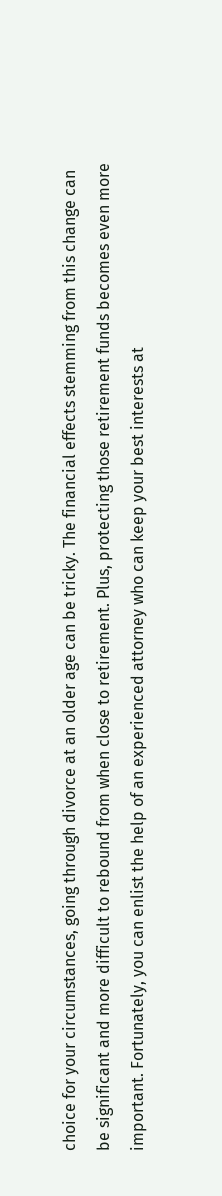choice for your circumstances, going through divorce at an older age can be tricky. The financial effects stemming from this change can be significant and more difficult to rebound from when close to retirement. Plus, protecting those retirement funds becomes even more important. Fortunately, you can enlist the help of an experienced attorney who can keep your best interests at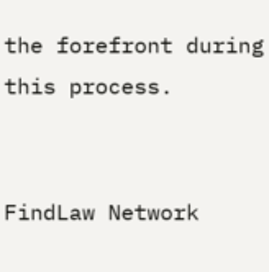the forefront during this process.


FindLaw Network